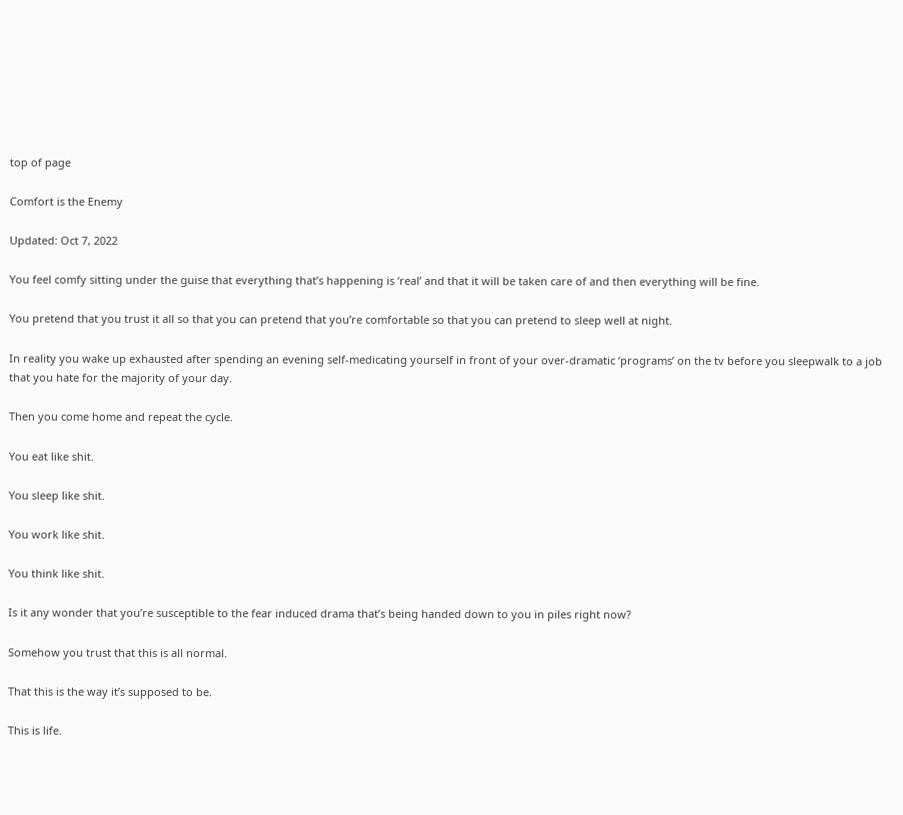top of page

Comfort is the Enemy

Updated: Oct 7, 2022

You feel comfy sitting under the guise that everything that’s happening is ‘real’ and that it will be taken care of and then everything will be fine.

You pretend that you trust it all so that you can pretend that you’re comfortable so that you can pretend to sleep well at night.

In reality you wake up exhausted after spending an evening self-medicating yourself in front of your over-dramatic ‘programs’ on the tv before you sleepwalk to a job that you hate for the majority of your day.

Then you come home and repeat the cycle.

You eat like shit.

You sleep like shit.

You work like shit.

You think like shit.

Is it any wonder that you’re susceptible to the fear induced drama that’s being handed down to you in piles right now?

Somehow you trust that this is all normal.

That this is the way it’s supposed to be.

This is life.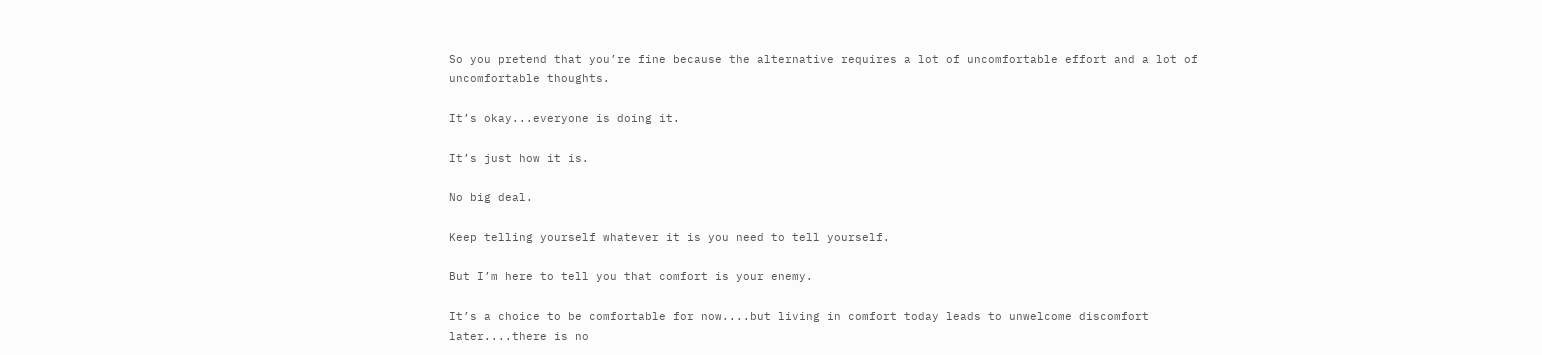So you pretend that you’re fine because the alternative requires a lot of uncomfortable effort and a lot of uncomfortable thoughts.

It’s okay...everyone is doing it.

It’s just how it is.

No big deal.

Keep telling yourself whatever it is you need to tell yourself.

But I’m here to tell you that comfort is your enemy.

It’s a choice to be comfortable for now....but living in comfort today leads to unwelcome discomfort later....there is no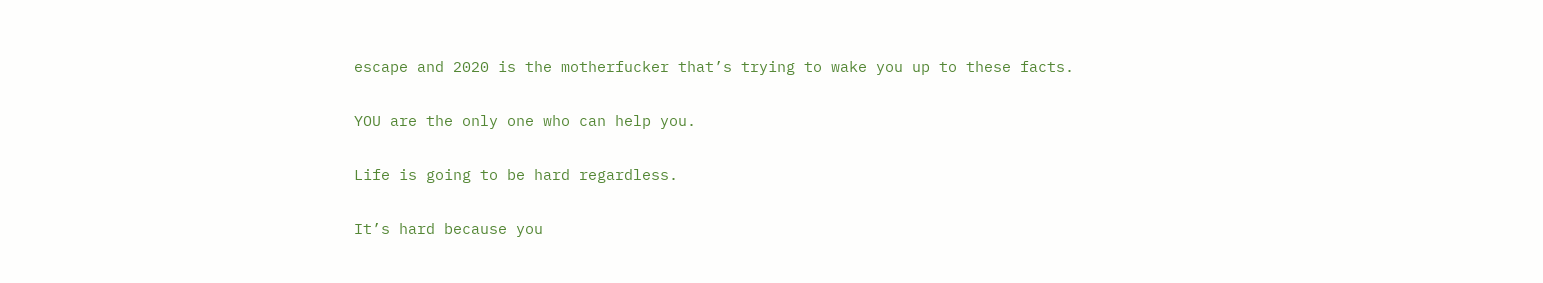escape and 2020 is the motherfucker that’s trying to wake you up to these facts.

YOU are the only one who can help you.

Life is going to be hard regardless.

It’s hard because you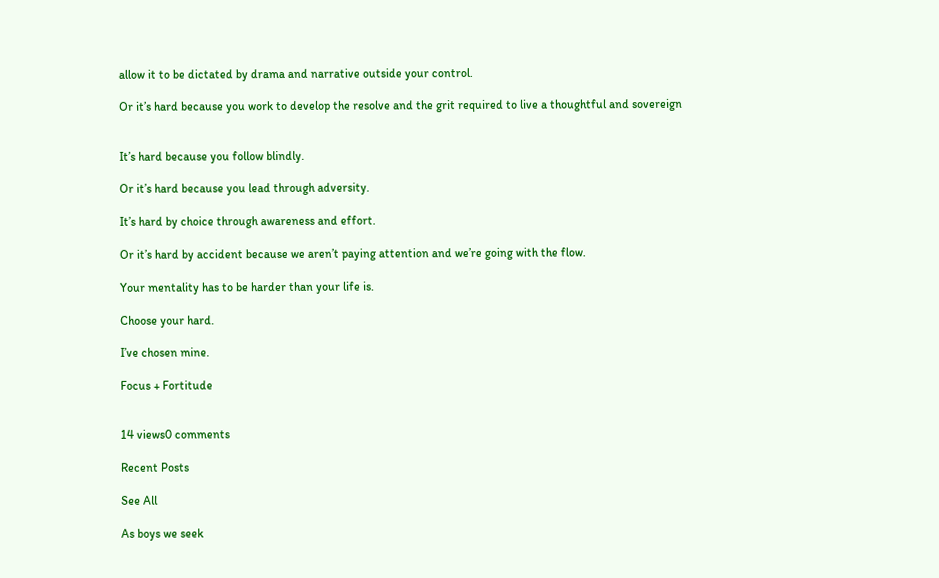allow it to be dictated by drama and narrative outside your control.

Or it’s hard because you work to develop the resolve and the grit required to live a thoughtful and sovereign


It’s hard because you follow blindly.

Or it’s hard because you lead through adversity.

It’s hard by choice through awareness and effort.

Or it’s hard by accident because we aren’t paying attention and we’re going with the flow.

Your mentality has to be harder than your life is.

Choose your hard.

I’ve chosen mine.

Focus + Fortitude


14 views0 comments

Recent Posts

See All

As boys we seek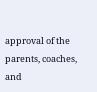approval of the parents, coaches, and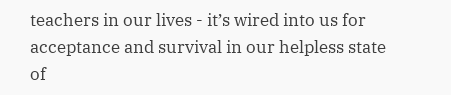teachers in our lives - it’s wired into us for acceptance and survival in our helpless state of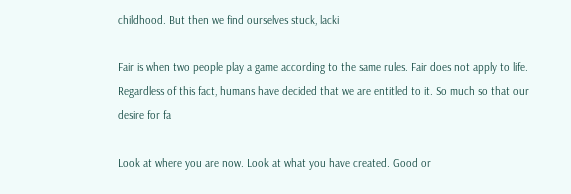childhood. But then we find ourselves stuck, lacki

Fair is when two people play a game according to the same rules. Fair does not apply to life. Regardless of this fact, humans have decided that we are entitled to it. So much so that our desire for fa

Look at where you are now. Look at what you have created. Good or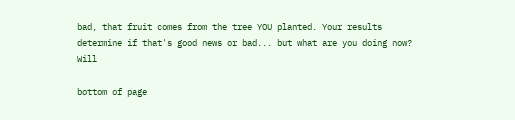bad, that fruit comes from the tree YOU planted. Your results determine if that's good news or bad... but what are you doing now? Will

bottom of page